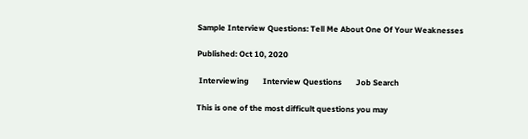Sample Interview Questions: Tell Me About One Of Your Weaknesses

Published: Oct 10, 2020

 Interviewing       Interview Questions       Job Search

This is one of the most difficult questions you may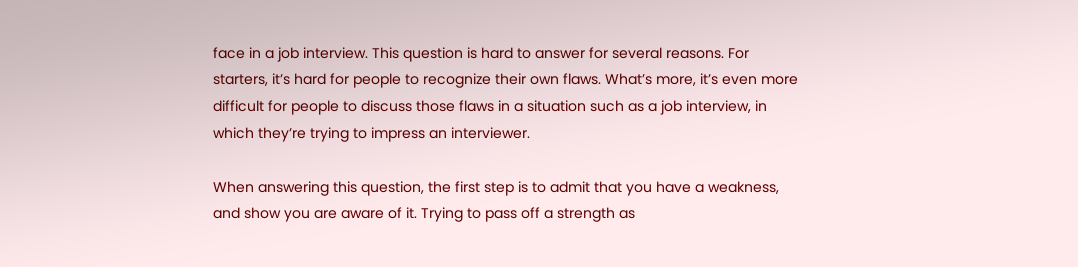face in a job interview. This question is hard to answer for several reasons. For starters, it’s hard for people to recognize their own flaws. What’s more, it’s even more difficult for people to discuss those flaws in a situation such as a job interview, in which they’re trying to impress an interviewer.

When answering this question, the first step is to admit that you have a weakness, and show you are aware of it. Trying to pass off a strength as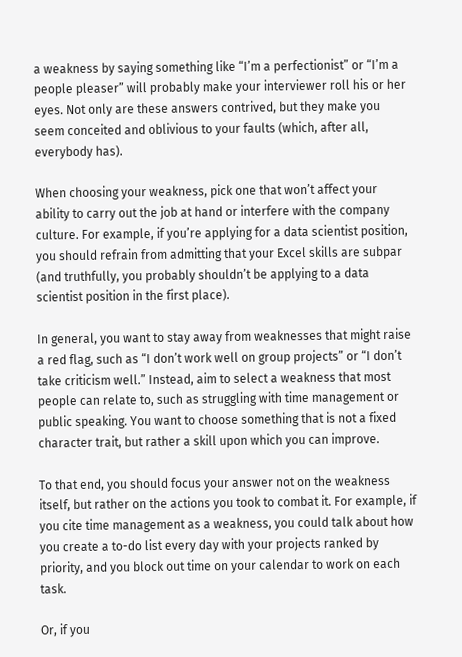a weakness by saying something like “I’m a perfectionist” or “I’m a people pleaser” will probably make your interviewer roll his or her eyes. Not only are these answers contrived, but they make you seem conceited and oblivious to your faults (which, after all, everybody has).

When choosing your weakness, pick one that won’t affect your ability to carry out the job at hand or interfere with the company culture. For example, if you’re applying for a data scientist position, you should refrain from admitting that your Excel skills are subpar (and truthfully, you probably shouldn’t be applying to a data scientist position in the first place).

In general, you want to stay away from weaknesses that might raise a red flag, such as “I don’t work well on group projects” or “I don’t take criticism well.” Instead, aim to select a weakness that most people can relate to, such as struggling with time management or public speaking. You want to choose something that is not a fixed character trait, but rather a skill upon which you can improve.

To that end, you should focus your answer not on the weakness itself, but rather on the actions you took to combat it. For example, if you cite time management as a weakness, you could talk about how you create a to-do list every day with your projects ranked by priority, and you block out time on your calendar to work on each task.

Or, if you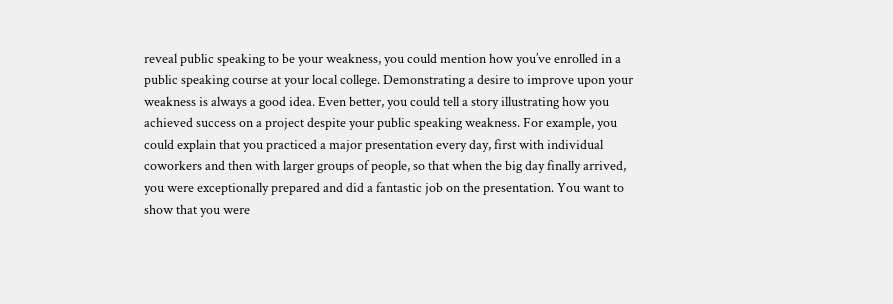reveal public speaking to be your weakness, you could mention how you’ve enrolled in a public speaking course at your local college. Demonstrating a desire to improve upon your weakness is always a good idea. Even better, you could tell a story illustrating how you achieved success on a project despite your public speaking weakness. For example, you could explain that you practiced a major presentation every day, first with individual coworkers and then with larger groups of people, so that when the big day finally arrived, you were exceptionally prepared and did a fantastic job on the presentation. You want to show that you were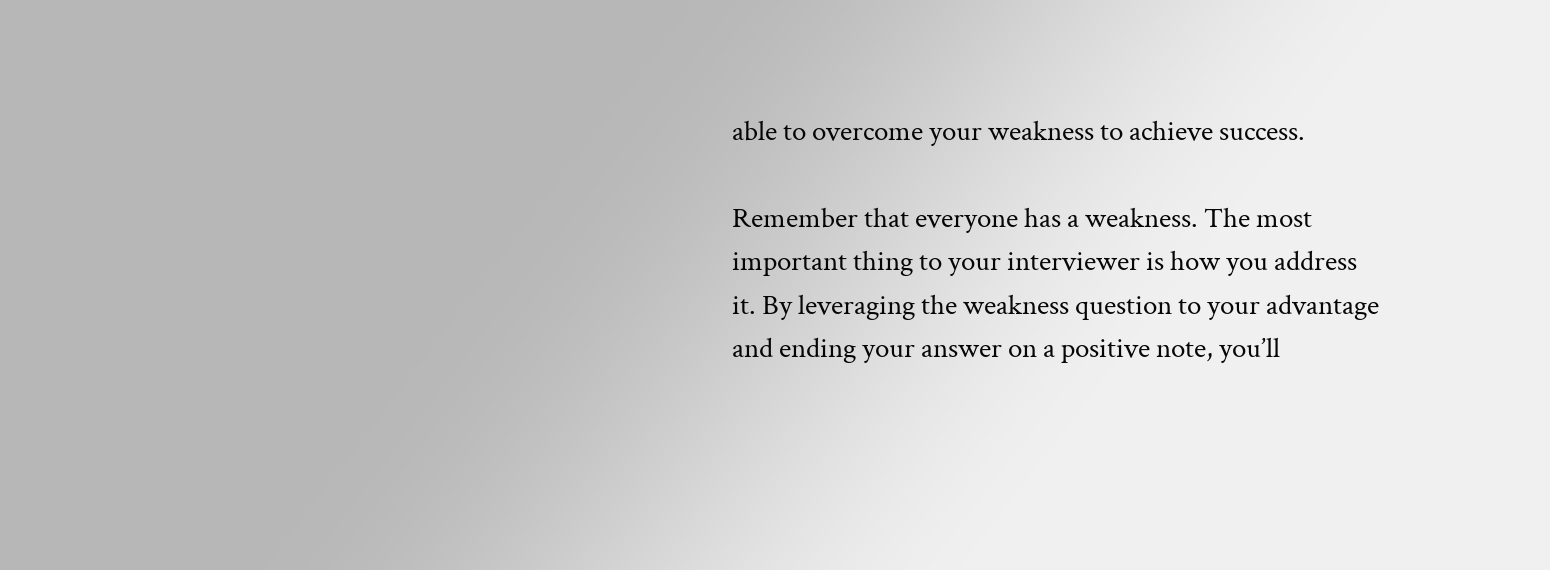able to overcome your weakness to achieve success.

Remember that everyone has a weakness. The most important thing to your interviewer is how you address it. By leveraging the weakness question to your advantage and ending your answer on a positive note, you’ll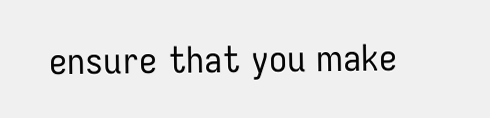ensure that you make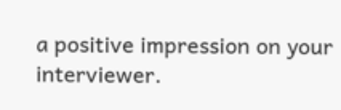a positive impression on your interviewer.